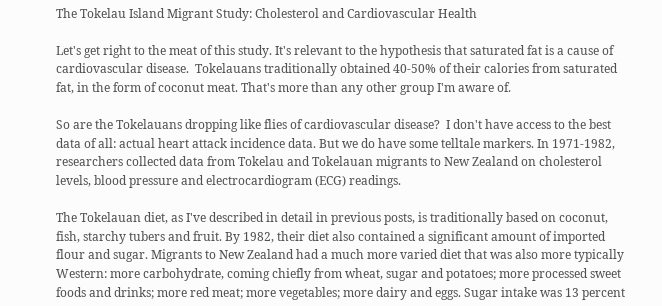The Tokelau Island Migrant Study: Cholesterol and Cardiovascular Health

Let's get right to the meat of this study. It's relevant to the hypothesis that saturated fat is a cause of cardiovascular disease.  Tokelauans traditionally obtained 40-50% of their calories from saturated fat, in the form of coconut meat. That's more than any other group I'm aware of.

So are the Tokelauans dropping like flies of cardiovascular disease?  I don't have access to the best data of all: actual heart attack incidence data. But we do have some telltale markers. In 1971-1982, researchers collected data from Tokelau and Tokelauan migrants to New Zealand on cholesterol levels, blood pressure and electrocardiogram (ECG) readings.

The Tokelauan diet, as I've described in detail in previous posts, is traditionally based on coconut, fish, starchy tubers and fruit. By 1982, their diet also contained a significant amount of imported flour and sugar. Migrants to New Zealand had a much more varied diet that was also more typically Western: more carbohydrate, coming chiefly from wheat, sugar and potatoes; more processed sweet foods and drinks; more red meat; more vegetables; more dairy and eggs. Sugar intake was 13 percent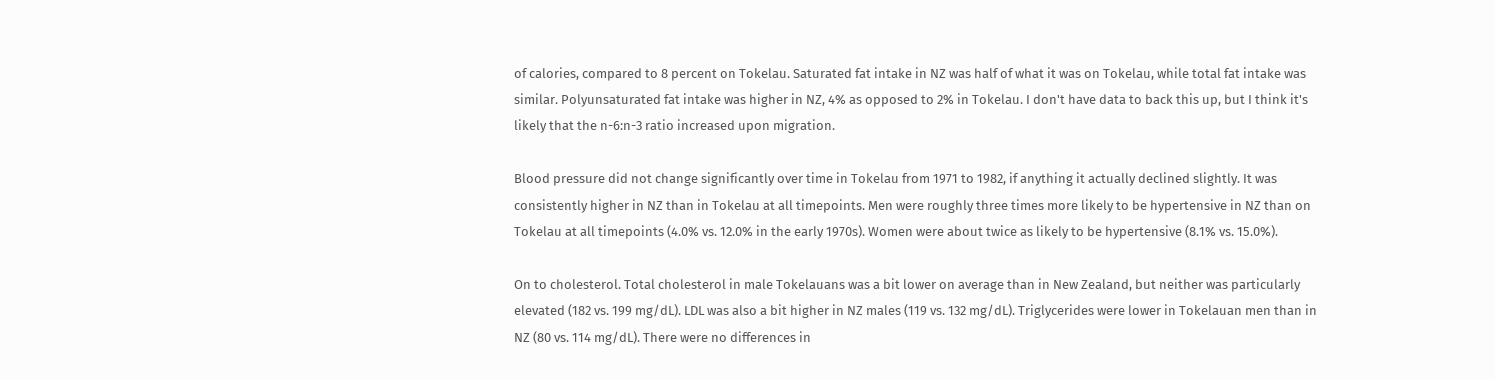of calories, compared to 8 percent on Tokelau. Saturated fat intake in NZ was half of what it was on Tokelau, while total fat intake was similar. Polyunsaturated fat intake was higher in NZ, 4% as opposed to 2% in Tokelau. I don't have data to back this up, but I think it's likely that the n-6:n-3 ratio increased upon migration.

Blood pressure did not change significantly over time in Tokelau from 1971 to 1982, if anything it actually declined slightly. It was consistently higher in NZ than in Tokelau at all timepoints. Men were roughly three times more likely to be hypertensive in NZ than on Tokelau at all timepoints (4.0% vs. 12.0% in the early 1970s). Women were about twice as likely to be hypertensive (8.1% vs. 15.0%).

On to cholesterol. Total cholesterol in male Tokelauans was a bit lower on average than in New Zealand, but neither was particularly elevated (182 vs. 199 mg/dL). LDL was also a bit higher in NZ males (119 vs. 132 mg/dL). Triglycerides were lower in Tokelauan men than in NZ (80 vs. 114 mg/dL). There were no differences in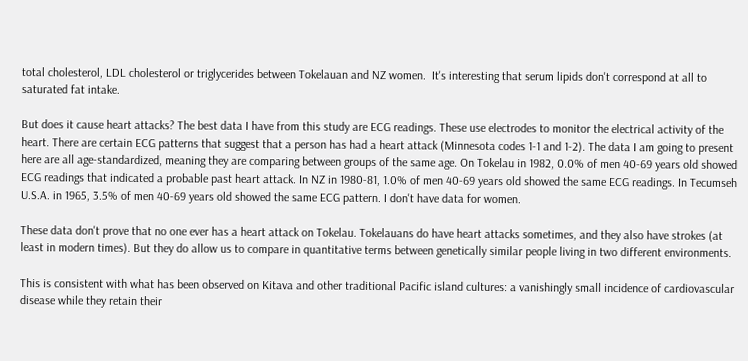total cholesterol, LDL cholesterol or triglycerides between Tokelauan and NZ women.  It's interesting that serum lipids don't correspond at all to saturated fat intake.

But does it cause heart attacks? The best data I have from this study are ECG readings. These use electrodes to monitor the electrical activity of the heart. There are certain ECG patterns that suggest that a person has had a heart attack (Minnesota codes 1-1 and 1-2). The data I am going to present here are all age-standardized, meaning they are comparing between groups of the same age. On Tokelau in 1982, 0.0% of men 40-69 years old showed ECG readings that indicated a probable past heart attack. In NZ in 1980-81, 1.0% of men 40-69 years old showed the same ECG readings. In Tecumseh U.S.A. in 1965, 3.5% of men 40-69 years old showed the same ECG pattern. I don't have data for women.

These data don't prove that no one ever has a heart attack on Tokelau. Tokelauans do have heart attacks sometimes, and they also have strokes (at least in modern times). But they do allow us to compare in quantitative terms between genetically similar people living in two different environments.

This is consistent with what has been observed on Kitava and other traditional Pacific island cultures: a vanishingly small incidence of cardiovascular disease while they retain their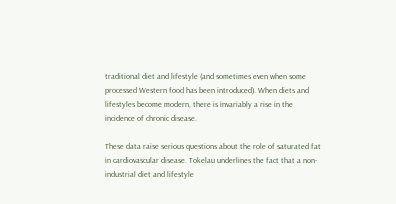traditional diet and lifestyle (and sometimes even when some processed Western food has been introduced). When diets and lifestyles become modern, there is invariably a rise in the incidence of chronic disease.

These data raise serious questions about the role of saturated fat in cardiovascular disease. Tokelau underlines the fact that a non-industrial diet and lifestyle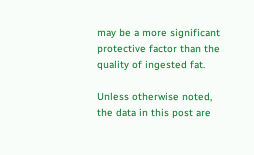may be a more significant protective factor than the quality of ingested fat.

Unless otherwise noted, the data in this post are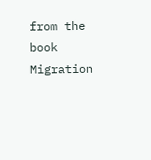from the book Migration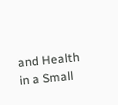and Health in a Small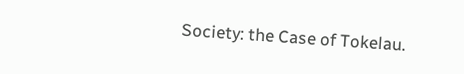Society: the Case of Tokelau.